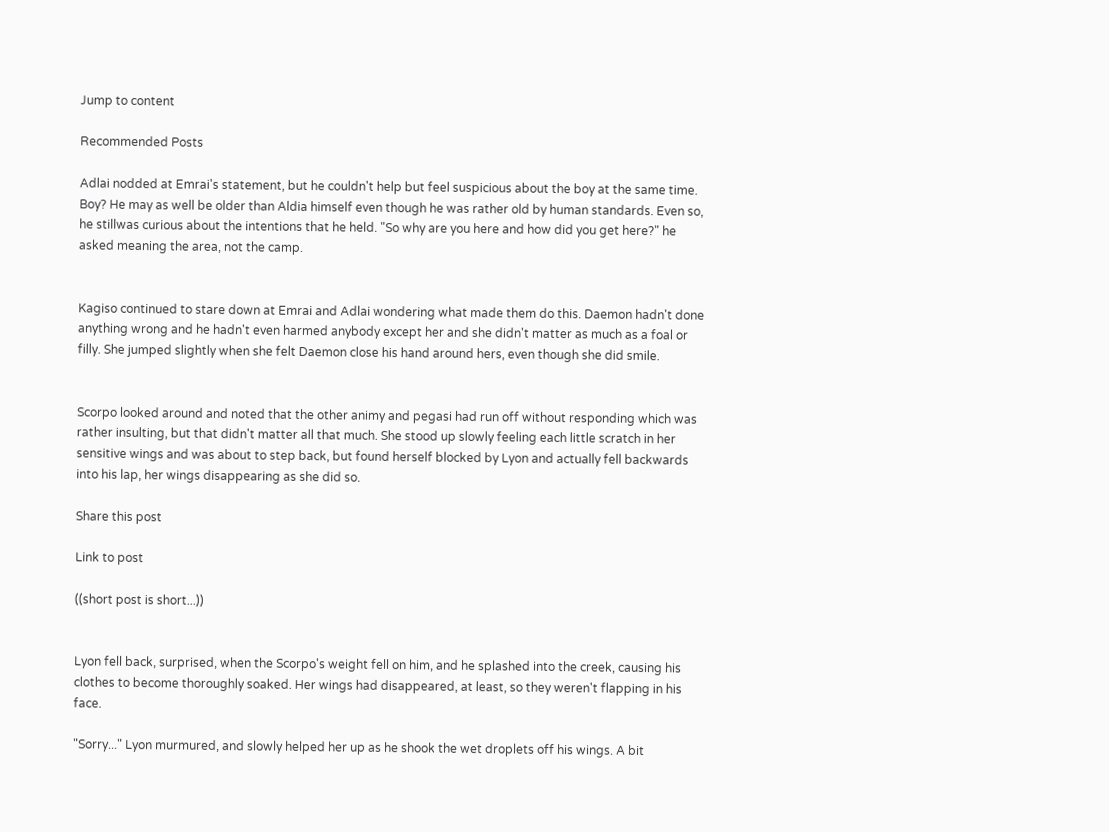Jump to content

Recommended Posts

Adlai nodded at Emrai's statement, but he couldn't help but feel suspicious about the boy at the same time. Boy? He may as well be older than Aldia himself even though he was rather old by human standards. Even so, he stillwas curious about the intentions that he held. "So why are you here and how did you get here?" he asked meaning the area, not the camp.


Kagiso continued to stare down at Emrai and Adlai wondering what made them do this. Daemon hadn't done anything wrong and he hadn't even harmed anybody except her and she didn't matter as much as a foal or filly. She jumped slightly when she felt Daemon close his hand around hers, even though she did smile.


Scorpo looked around and noted that the other animy and pegasi had run off without responding which was rather insulting, but that didn't matter all that much. She stood up slowly feeling each little scratch in her sensitive wings and was about to step back, but found herself blocked by Lyon and actually fell backwards into his lap, her wings disappearing as she did so.

Share this post

Link to post

((short post is short...))


Lyon fell back, surprised, when the Scorpo's weight fell on him, and he splashed into the creek, causing his clothes to become thoroughly soaked. Her wings had disappeared, at least, so they weren't flapping in his face.

"Sorry..." Lyon murmured, and slowly helped her up as he shook the wet droplets off his wings. A bit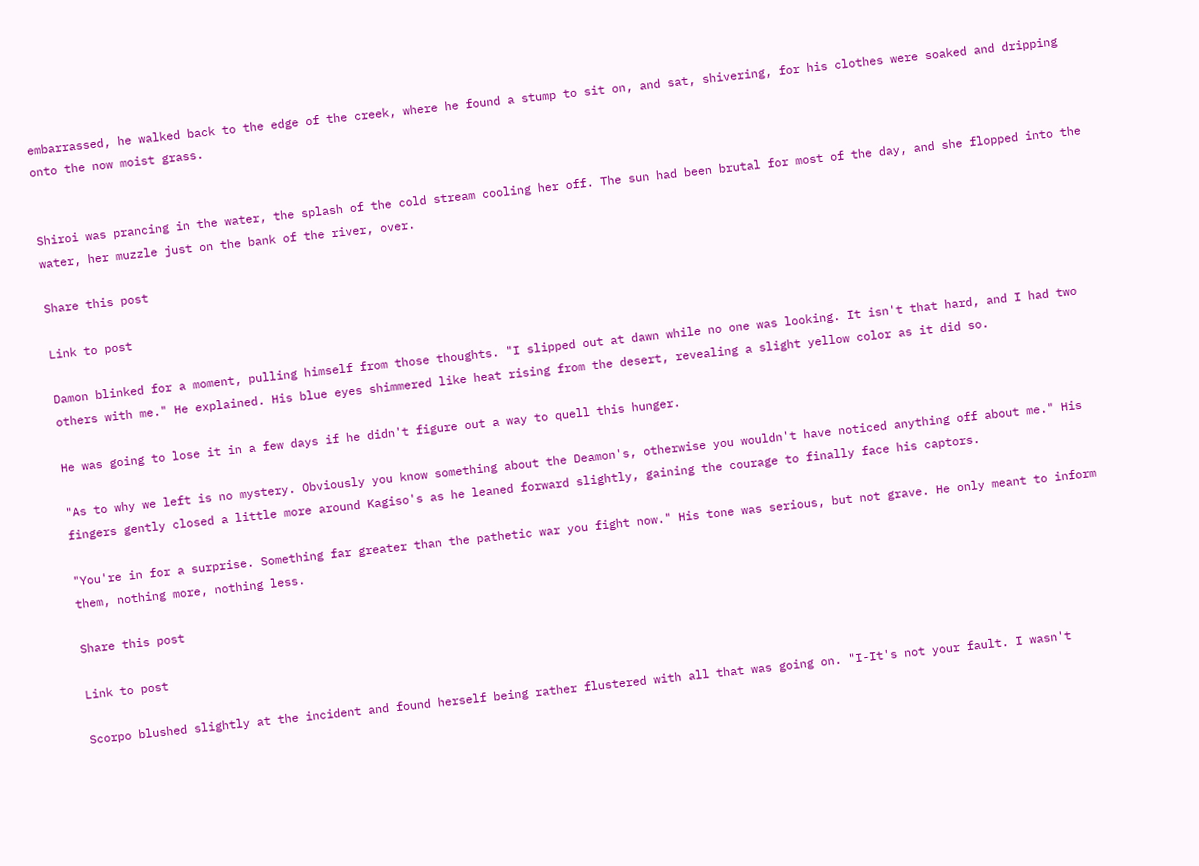embarrassed, he walked back to the edge of the creek, where he found a stump to sit on, and sat, shivering, for his clothes were soaked and dripping onto the now moist grass.


Shiroi was prancing in the water, the splash of the cold stream cooling her off. The sun had been brutal for most of the day, and she flopped into the water, her muzzle just on the bank of the river, over.

Share this post

Link to post

Damon blinked for a moment, pulling himself from those thoughts. "I slipped out at dawn while no one was looking. It isn't that hard, and I had two others with me." He explained. His blue eyes shimmered like heat rising from the desert, revealing a slight yellow color as it did so.

He was going to lose it in a few days if he didn't figure out a way to quell this hunger.

"As to why we left is no mystery. Obviously you know something about the Deamon's, otherwise you wouldn't have noticed anything off about me." His fingers gently closed a little more around Kagiso's as he leaned forward slightly, gaining the courage to finally face his captors.

"You're in for a surprise. Something far greater than the pathetic war you fight now." His tone was serious, but not grave. He only meant to inform them, nothing more, nothing less.

Share this post

Link to post

Scorpo blushed slightly at the incident and found herself being rather flustered with all that was going on. "I-It's not your fault. I wasn't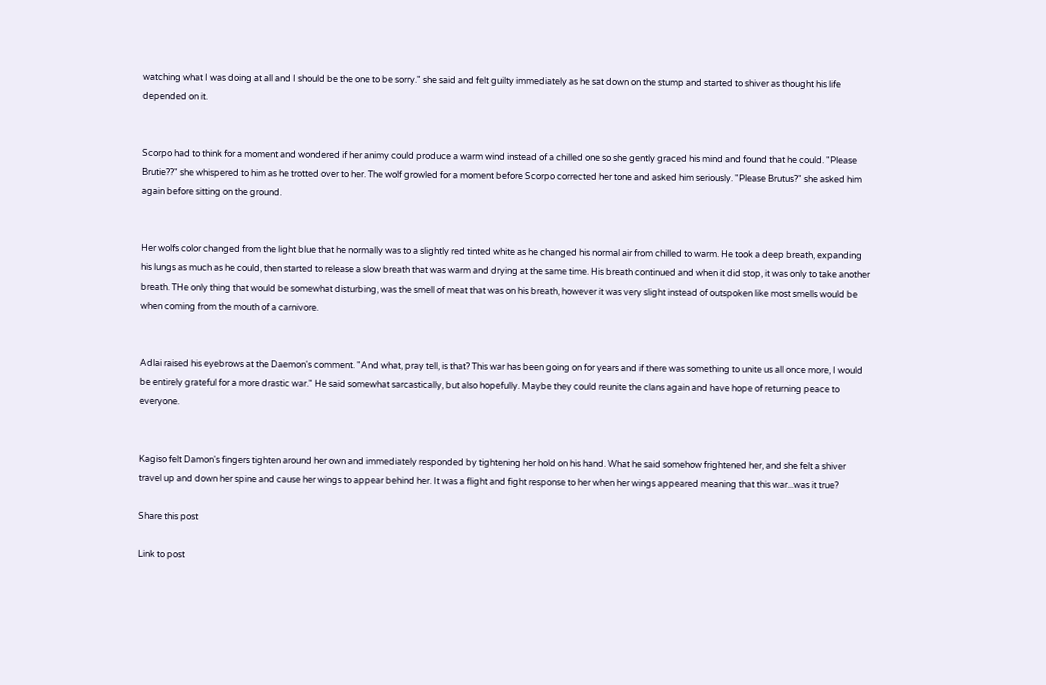watching what I was doing at all and I should be the one to be sorry." she said and felt guilty immediately as he sat down on the stump and started to shiver as thought his life depended on it.


Scorpo had to think for a moment and wondered if her animy could produce a warm wind instead of a chilled one so she gently graced his mind and found that he could. "Please Brutie??" she whispered to him as he trotted over to her. The wolf growled for a moment before Scorpo corrected her tone and asked him seriously. "Please Brutus?" she asked him again before sitting on the ground.


Her wolfs color changed from the light blue that he normally was to a slightly red tinted white as he changed his normal air from chilled to warm. He took a deep breath, expanding his lungs as much as he could, then started to release a slow breath that was warm and drying at the same time. His breath continued and when it did stop, it was only to take another breath. THe only thing that would be somewhat disturbing, was the smell of meat that was on his breath, however it was very slight instead of outspoken like most smells would be when coming from the mouth of a carnivore.


Adlai raised his eyebrows at the Daemon's comment. "And what, pray tell, is that? This war has been going on for years and if there was something to unite us all once more, I would be entirely grateful for a more drastic war." He said somewhat sarcastically, but also hopefully. Maybe they could reunite the clans again and have hope of returning peace to everyone.


Kagiso felt Damon's fingers tighten around her own and immediately responded by tightening her hold on his hand. What he said somehow frightened her, and she felt a shiver travel up and down her spine and cause her wings to appear behind her. It was a flight and fight response to her when her wings appeared meaning that this war...was it true?

Share this post

Link to post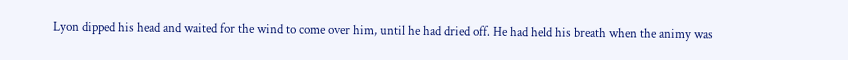Lyon dipped his head and waited for the wind to come over him, until he had dried off. He had held his breath when the animy was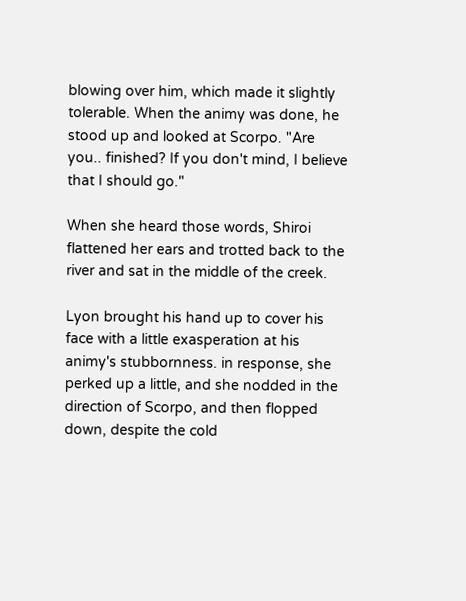blowing over him, which made it slightly tolerable. When the animy was done, he stood up and looked at Scorpo. "Are you.. finished? If you don't mind, I believe that I should go."

When she heard those words, Shiroi flattened her ears and trotted back to the river and sat in the middle of the creek.

Lyon brought his hand up to cover his face with a little exasperation at his animy's stubbornness. in response, she perked up a little, and she nodded in the direction of Scorpo, and then flopped down, despite the cold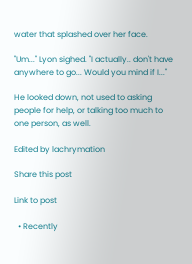water that splashed over her face.

"Um..." Lyon sighed. "I actually.. don't have anywhere to go... Would you mind if I..."

He looked down, not used to asking people for help, or talking too much to one person, as well.

Edited by lachrymation

Share this post

Link to post

  • Recently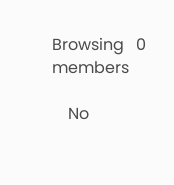Browsing   0 members

    No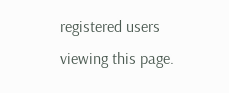registered users viewing this page.